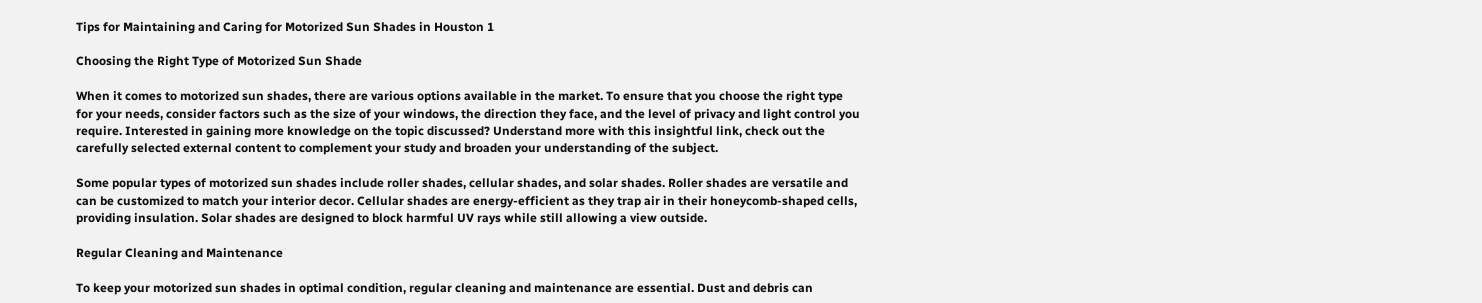Tips for Maintaining and Caring for Motorized Sun Shades in Houston 1

Choosing the Right Type of Motorized Sun Shade

When it comes to motorized sun shades, there are various options available in the market. To ensure that you choose the right type for your needs, consider factors such as the size of your windows, the direction they face, and the level of privacy and light control you require. Interested in gaining more knowledge on the topic discussed? Understand more with this insightful link, check out the carefully selected external content to complement your study and broaden your understanding of the subject.

Some popular types of motorized sun shades include roller shades, cellular shades, and solar shades. Roller shades are versatile and can be customized to match your interior decor. Cellular shades are energy-efficient as they trap air in their honeycomb-shaped cells, providing insulation. Solar shades are designed to block harmful UV rays while still allowing a view outside.

Regular Cleaning and Maintenance

To keep your motorized sun shades in optimal condition, regular cleaning and maintenance are essential. Dust and debris can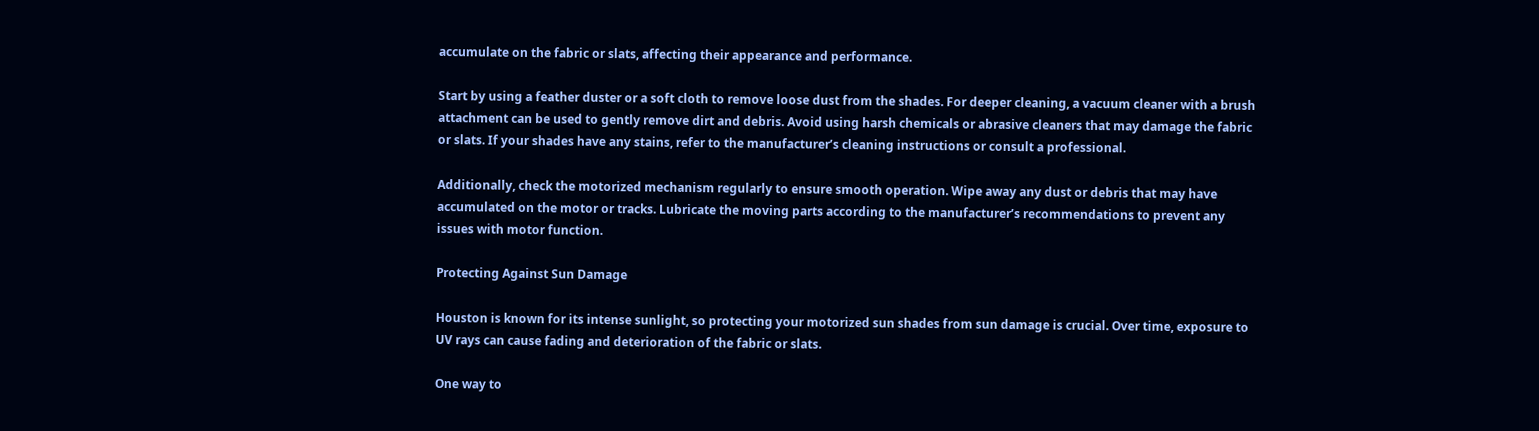accumulate on the fabric or slats, affecting their appearance and performance.

Start by using a feather duster or a soft cloth to remove loose dust from the shades. For deeper cleaning, a vacuum cleaner with a brush attachment can be used to gently remove dirt and debris. Avoid using harsh chemicals or abrasive cleaners that may damage the fabric or slats. If your shades have any stains, refer to the manufacturer’s cleaning instructions or consult a professional.

Additionally, check the motorized mechanism regularly to ensure smooth operation. Wipe away any dust or debris that may have accumulated on the motor or tracks. Lubricate the moving parts according to the manufacturer’s recommendations to prevent any issues with motor function.

Protecting Against Sun Damage

Houston is known for its intense sunlight, so protecting your motorized sun shades from sun damage is crucial. Over time, exposure to UV rays can cause fading and deterioration of the fabric or slats.

One way to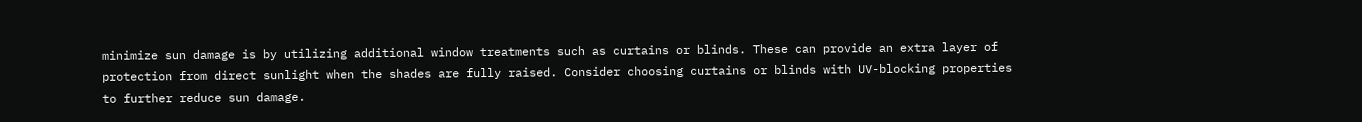minimize sun damage is by utilizing additional window treatments such as curtains or blinds. These can provide an extra layer of protection from direct sunlight when the shades are fully raised. Consider choosing curtains or blinds with UV-blocking properties to further reduce sun damage.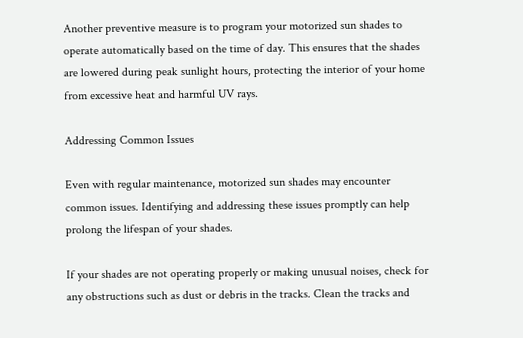Another preventive measure is to program your motorized sun shades to operate automatically based on the time of day. This ensures that the shades are lowered during peak sunlight hours, protecting the interior of your home from excessive heat and harmful UV rays.

Addressing Common Issues

Even with regular maintenance, motorized sun shades may encounter common issues. Identifying and addressing these issues promptly can help prolong the lifespan of your shades.

If your shades are not operating properly or making unusual noises, check for any obstructions such as dust or debris in the tracks. Clean the tracks and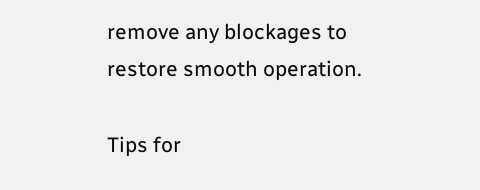remove any blockages to restore smooth operation.

Tips for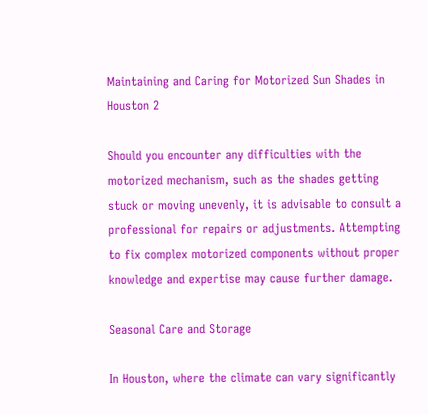Maintaining and Caring for Motorized Sun Shades in Houston 2

Should you encounter any difficulties with the motorized mechanism, such as the shades getting stuck or moving unevenly, it is advisable to consult a professional for repairs or adjustments. Attempting to fix complex motorized components without proper knowledge and expertise may cause further damage.

Seasonal Care and Storage

In Houston, where the climate can vary significantly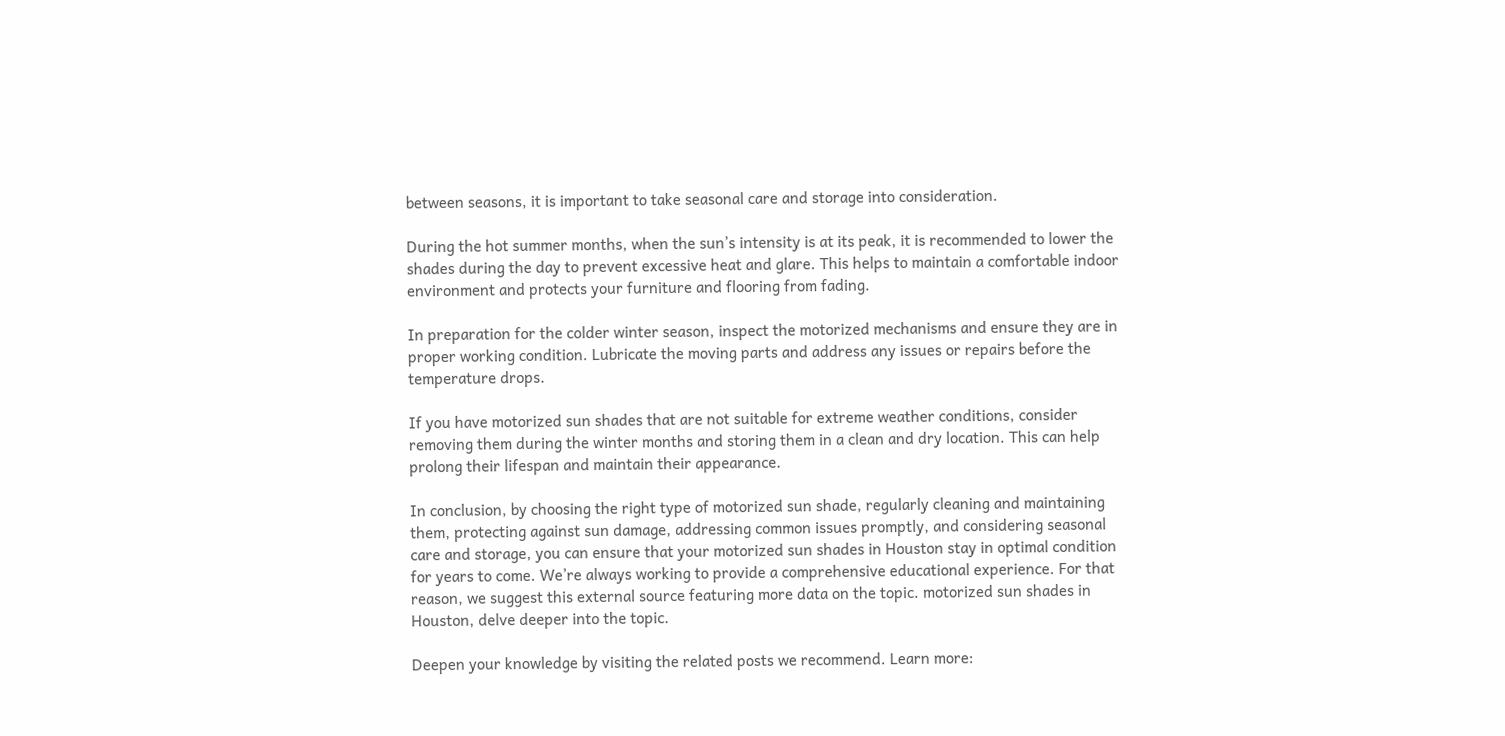between seasons, it is important to take seasonal care and storage into consideration.

During the hot summer months, when the sun’s intensity is at its peak, it is recommended to lower the shades during the day to prevent excessive heat and glare. This helps to maintain a comfortable indoor environment and protects your furniture and flooring from fading.

In preparation for the colder winter season, inspect the motorized mechanisms and ensure they are in proper working condition. Lubricate the moving parts and address any issues or repairs before the temperature drops.

If you have motorized sun shades that are not suitable for extreme weather conditions, consider removing them during the winter months and storing them in a clean and dry location. This can help prolong their lifespan and maintain their appearance.

In conclusion, by choosing the right type of motorized sun shade, regularly cleaning and maintaining them, protecting against sun damage, addressing common issues promptly, and considering seasonal care and storage, you can ensure that your motorized sun shades in Houston stay in optimal condition for years to come. We’re always working to provide a comprehensive educational experience. For that reason, we suggest this external source featuring more data on the topic. motorized sun shades in Houston, delve deeper into the topic.

Deepen your knowledge by visiting the related posts we recommend. Learn more: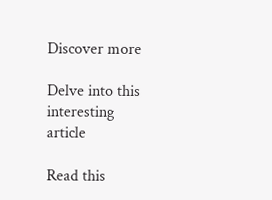Discover more

Delve into this interesting article

Read this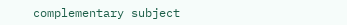complementary subject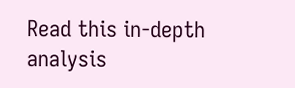Read this in-depth analysis